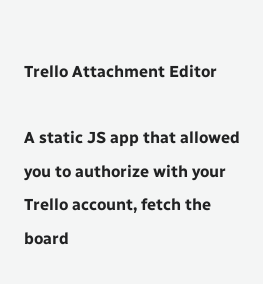Trello Attachment Editor

A static JS app that allowed you to authorize with your Trello account, fetch the board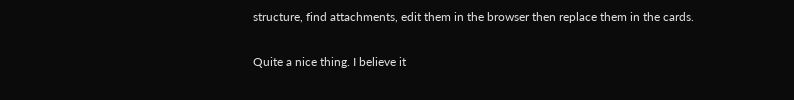structure, find attachments, edit them in the browser then replace them in the cards.

Quite a nice thing. I believe it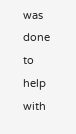was done to help with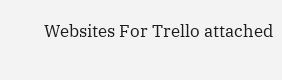Websites For Trello attached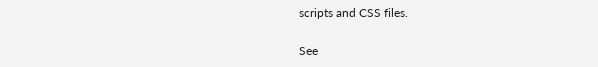scripts and CSS files.

See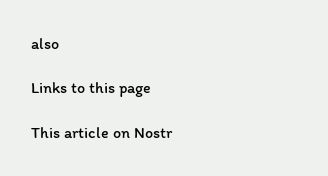also

Links to this page

This article on Nostr